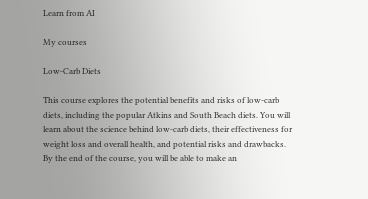Learn from AI

My courses

Low-Carb Diets

This course explores the potential benefits and risks of low-carb diets, including the popular Atkins and South Beach diets. You will learn about the science behind low-carb diets, their effectiveness for weight loss and overall health, and potential risks and drawbacks. By the end of the course, you will be able to make an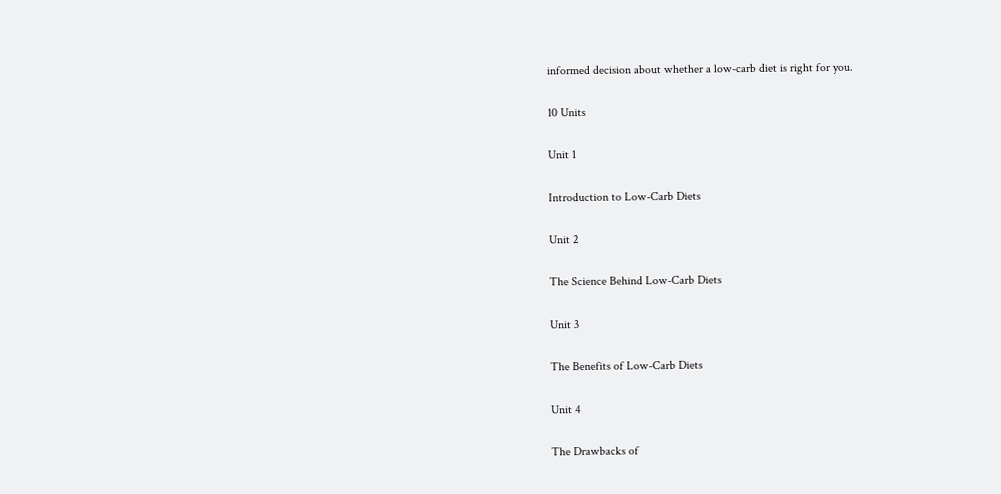informed decision about whether a low-carb diet is right for you.

10 Units

Unit 1

Introduction to Low-Carb Diets

Unit 2

The Science Behind Low-Carb Diets

Unit 3

The Benefits of Low-Carb Diets

Unit 4

The Drawbacks of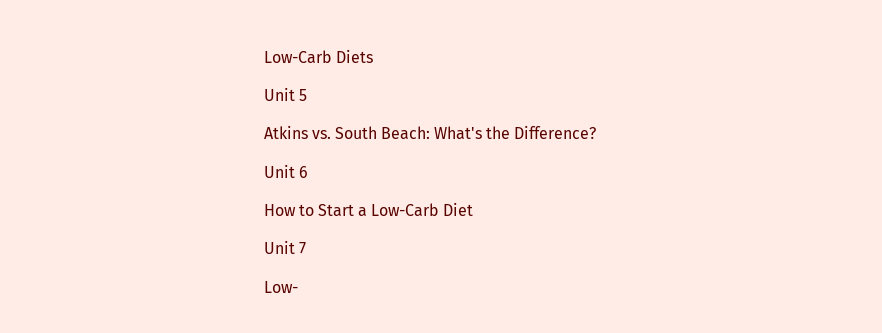Low-Carb Diets

Unit 5

Atkins vs. South Beach: What's the Difference?

Unit 6

How to Start a Low-Carb Diet

Unit 7

Low-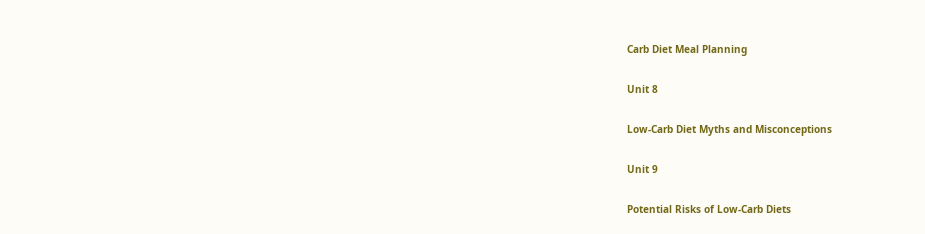Carb Diet Meal Planning

Unit 8

Low-Carb Diet Myths and Misconceptions

Unit 9

Potential Risks of Low-Carb Diets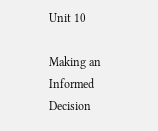Unit 10

Making an Informed Decision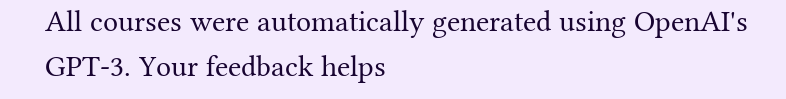All courses were automatically generated using OpenAI's GPT-3. Your feedback helps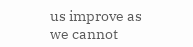us improve as we cannot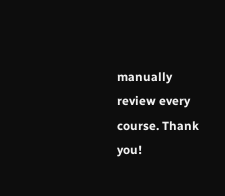manually review every course. Thank you!